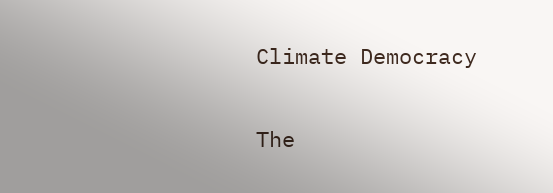Climate Democracy

The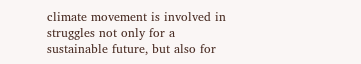climate movement is involved in struggles not only for a sustainable future, but also for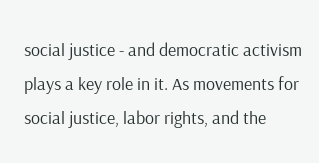social justice - and democratic activism plays a key role in it. As movements for social justice, labor rights, and the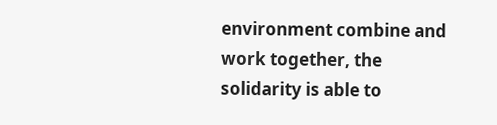environment combine and work together, the solidarity is able to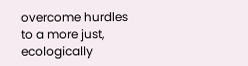overcome hurdles to a more just, ecologically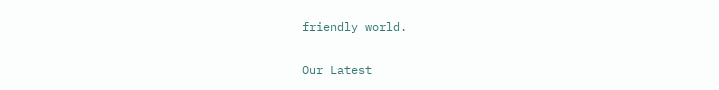friendly world.

Our Latest